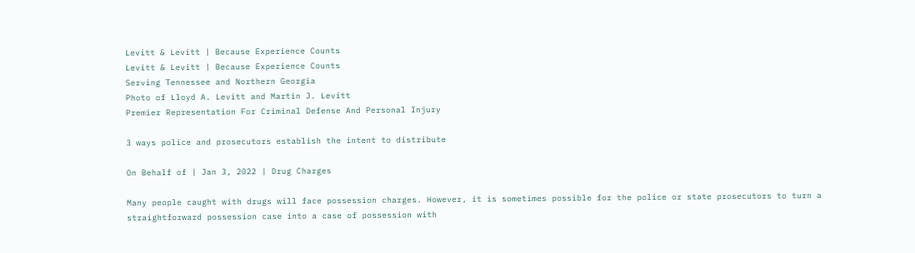Levitt & Levitt | Because Experience Counts
Levitt & Levitt | Because Experience Counts
Serving Tennessee and Northern Georgia
Photo of Lloyd A. Levitt and Martin J. Levitt
Premier Representation For Criminal Defense And Personal Injury

3 ways police and prosecutors establish the intent to distribute

On Behalf of | Jan 3, 2022 | Drug Charges

Many people caught with drugs will face possession charges. However, it is sometimes possible for the police or state prosecutors to turn a straightforward possession case into a case of possession with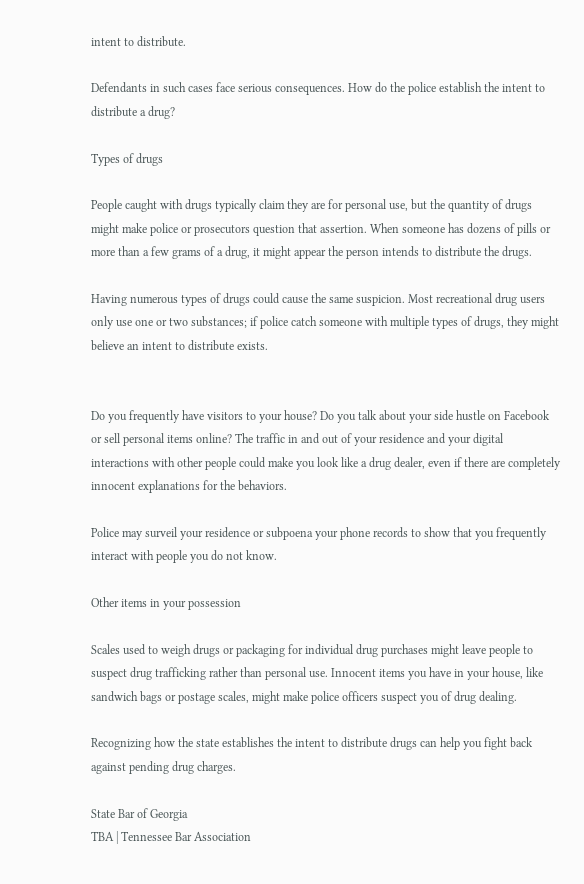intent to distribute.

Defendants in such cases face serious consequences. How do the police establish the intent to distribute a drug?

Types of drugs

People caught with drugs typically claim they are for personal use, but the quantity of drugs might make police or prosecutors question that assertion. When someone has dozens of pills or more than a few grams of a drug, it might appear the person intends to distribute the drugs.

Having numerous types of drugs could cause the same suspicion. Most recreational drug users only use one or two substances; if police catch someone with multiple types of drugs, they might believe an intent to distribute exists.


Do you frequently have visitors to your house? Do you talk about your side hustle on Facebook or sell personal items online? The traffic in and out of your residence and your digital interactions with other people could make you look like a drug dealer, even if there are completely innocent explanations for the behaviors.

Police may surveil your residence or subpoena your phone records to show that you frequently interact with people you do not know.

Other items in your possession

Scales used to weigh drugs or packaging for individual drug purchases might leave people to suspect drug trafficking rather than personal use. Innocent items you have in your house, like sandwich bags or postage scales, might make police officers suspect you of drug dealing.

Recognizing how the state establishes the intent to distribute drugs can help you fight back against pending drug charges.

State Bar of Georgia
TBA | Tennessee Bar Association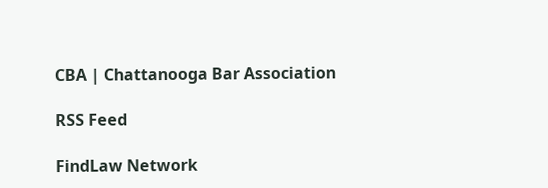CBA | Chattanooga Bar Association

RSS Feed

FindLaw Network